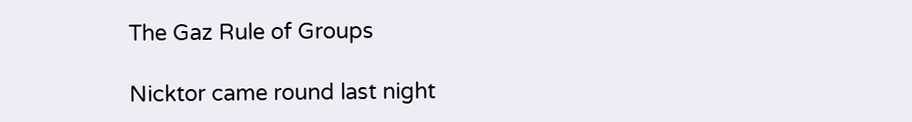The Gaz Rule of Groups

Nicktor came round last night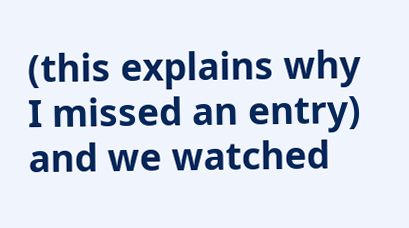(this explains why I missed an entry) and we watched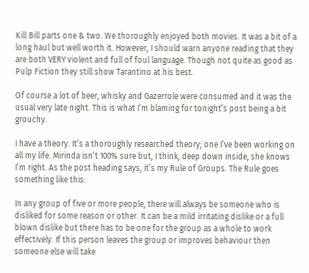Kill Bill parts one & two. We thoroughly enjoyed both movies. It was a bit of a long haul but well worth it. However, I should warn anyone reading that they are both VERY violent and full of foul language. Though not quite as good as Pulp Fiction they still show Tarantino at his best.

Of course a lot of beer, whisky and Gazerrole were consumed and it was the usual very late night. This is what I’m blaming for tonight’s post being a bit grouchy.

I have a theory. It’s a thoroughly researched theory; one I’ve been working on all my life. Mirinda isn’t 100% sure but, I think, deep down inside, she knows I’m right. As the post heading says, it’s my Rule of Groups. The Rule goes something like this:

In any group of five or more people, there will always be someone who is disliked for some reason or other. It can be a mild irritating dislike or a full blown dislike but there has to be one for the group as a whole to work effectively. If this person leaves the group or improves behaviour then someone else will take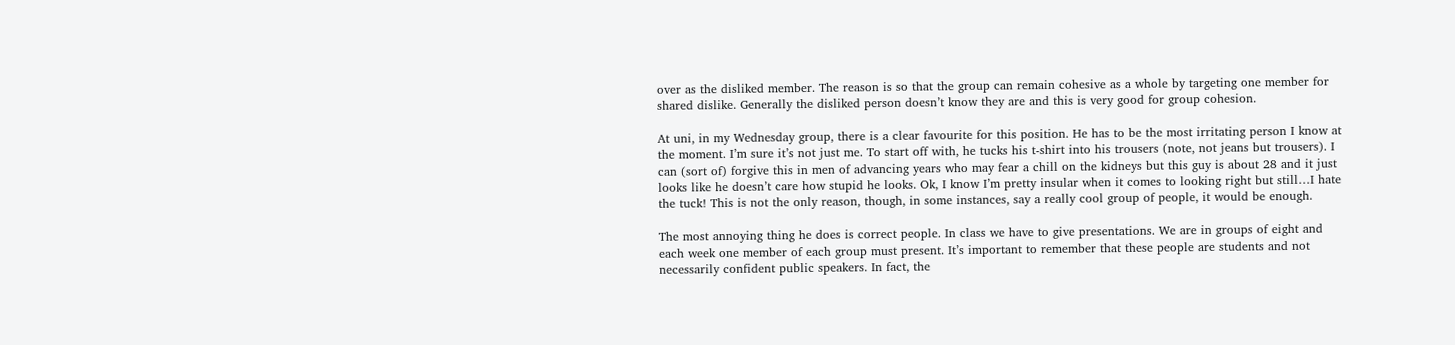over as the disliked member. The reason is so that the group can remain cohesive as a whole by targeting one member for shared dislike. Generally the disliked person doesn’t know they are and this is very good for group cohesion.

At uni, in my Wednesday group, there is a clear favourite for this position. He has to be the most irritating person I know at the moment. I’m sure it’s not just me. To start off with, he tucks his t-shirt into his trousers (note, not jeans but trousers). I can (sort of) forgive this in men of advancing years who may fear a chill on the kidneys but this guy is about 28 and it just looks like he doesn’t care how stupid he looks. Ok, I know I’m pretty insular when it comes to looking right but still…I hate the tuck! This is not the only reason, though, in some instances, say a really cool group of people, it would be enough.

The most annoying thing he does is correct people. In class we have to give presentations. We are in groups of eight and each week one member of each group must present. It’s important to remember that these people are students and not necessarily confident public speakers. In fact, the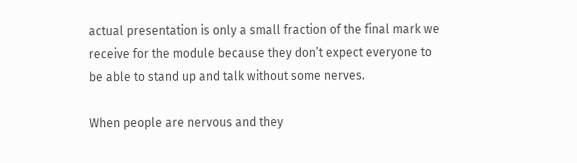actual presentation is only a small fraction of the final mark we receive for the module because they don’t expect everyone to be able to stand up and talk without some nerves.

When people are nervous and they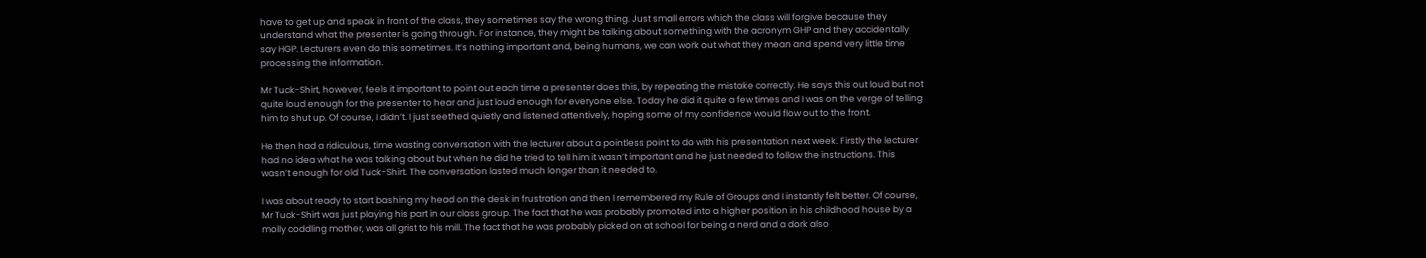have to get up and speak in front of the class, they sometimes say the wrong thing. Just small errors which the class will forgive because they understand what the presenter is going through. For instance, they might be talking about something with the acronym GHP and they accidentally say HGP. Lecturers even do this sometimes. It’s nothing important and, being humans, we can work out what they mean and spend very little time processing the information.

Mr Tuck-Shirt, however, feels it important to point out each time a presenter does this, by repeating the mistake correctly. He says this out loud but not quite loud enough for the presenter to hear and just loud enough for everyone else. Today he did it quite a few times and I was on the verge of telling him to shut up. Of course, I didn’t. I just seethed quietly and listened attentively, hoping some of my confidence would flow out to the front.

He then had a ridiculous, time wasting conversation with the lecturer about a pointless point to do with his presentation next week. Firstly the lecturer had no idea what he was talking about but when he did he tried to tell him it wasn’t important and he just needed to follow the instructions. This wasn’t enough for old Tuck-Shirt. The conversation lasted much longer than it needed to.

I was about ready to start bashing my head on the desk in frustration and then I remembered my Rule of Groups and I instantly felt better. Of course, Mr Tuck-Shirt was just playing his part in our class group. The fact that he was probably promoted into a higher position in his childhood house by a molly coddling mother, was all grist to his mill. The fact that he was probably picked on at school for being a nerd and a dork also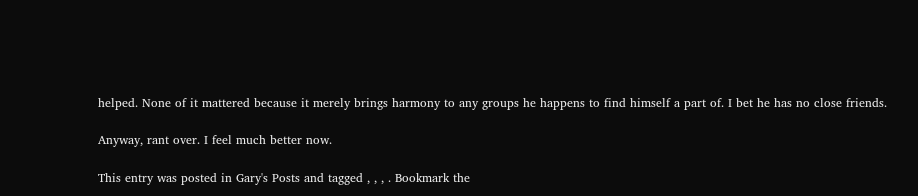helped. None of it mattered because it merely brings harmony to any groups he happens to find himself a part of. I bet he has no close friends.

Anyway, rant over. I feel much better now.

This entry was posted in Gary's Posts and tagged , , , . Bookmark the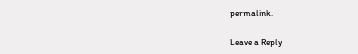permalink.

Leave a Reply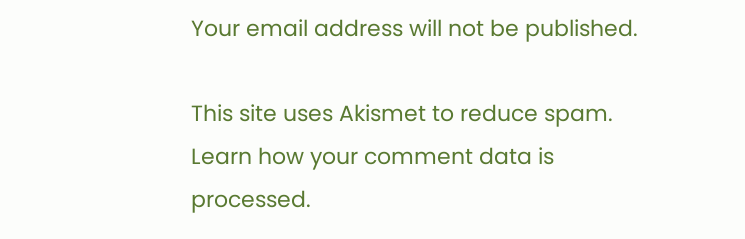Your email address will not be published.

This site uses Akismet to reduce spam. Learn how your comment data is processed.